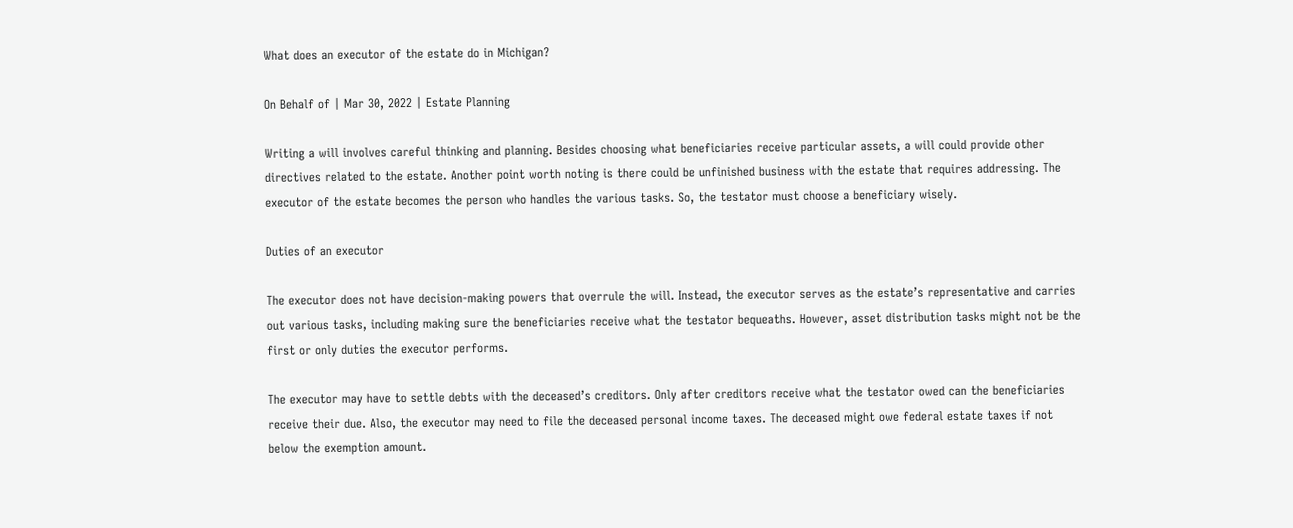What does an executor of the estate do in Michigan?

On Behalf of | Mar 30, 2022 | Estate Planning

Writing a will involves careful thinking and planning. Besides choosing what beneficiaries receive particular assets, a will could provide other directives related to the estate. Another point worth noting is there could be unfinished business with the estate that requires addressing. The executor of the estate becomes the person who handles the various tasks. So, the testator must choose a beneficiary wisely.

Duties of an executor

The executor does not have decision-making powers that overrule the will. Instead, the executor serves as the estate’s representative and carries out various tasks, including making sure the beneficiaries receive what the testator bequeaths. However, asset distribution tasks might not be the first or only duties the executor performs.

The executor may have to settle debts with the deceased’s creditors. Only after creditors receive what the testator owed can the beneficiaries receive their due. Also, the executor may need to file the deceased personal income taxes. The deceased might owe federal estate taxes if not below the exemption amount.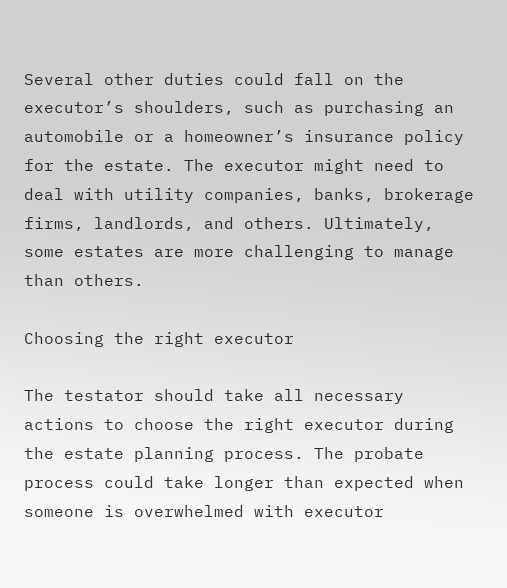Several other duties could fall on the executor’s shoulders, such as purchasing an automobile or a homeowner’s insurance policy for the estate. The executor might need to deal with utility companies, banks, brokerage firms, landlords, and others. Ultimately, some estates are more challenging to manage than others.

Choosing the right executor

The testator should take all necessary actions to choose the right executor during the estate planning process. The probate process could take longer than expected when someone is overwhelmed with executor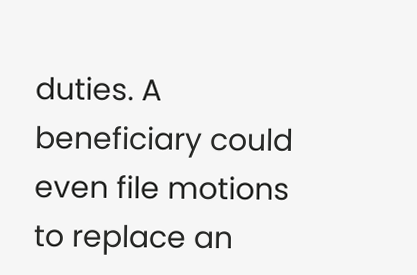duties. A beneficiary could even file motions to replace an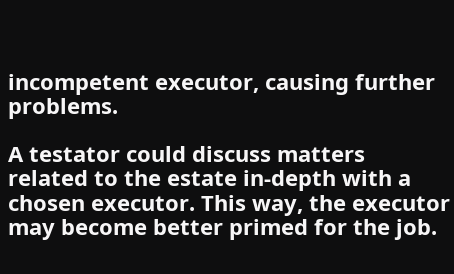incompetent executor, causing further problems.

A testator could discuss matters related to the estate in-depth with a chosen executor. This way, the executor may become better primed for the job.